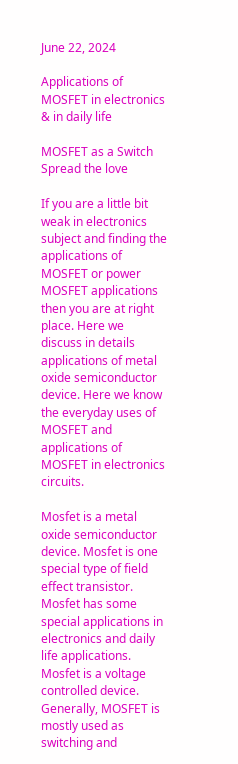June 22, 2024

Applications of MOSFET in electronics & in daily life

MOSFET as a Switch
Spread the love

If you are a little bit weak in electronics subject and finding the applications of MOSFET or power MOSFET applications then you are at right place. Here we discuss in details applications of metal oxide semiconductor device. Here we know the everyday uses of MOSFET and applications of MOSFET in electronics circuits.

Mosfet is a metal oxide semiconductor device. Mosfet is one special type of field effect transistor. Mosfet has some special applications in electronics and daily life applications. Mosfet is a voltage controlled device. Generally, MOSFET is mostly used as switching and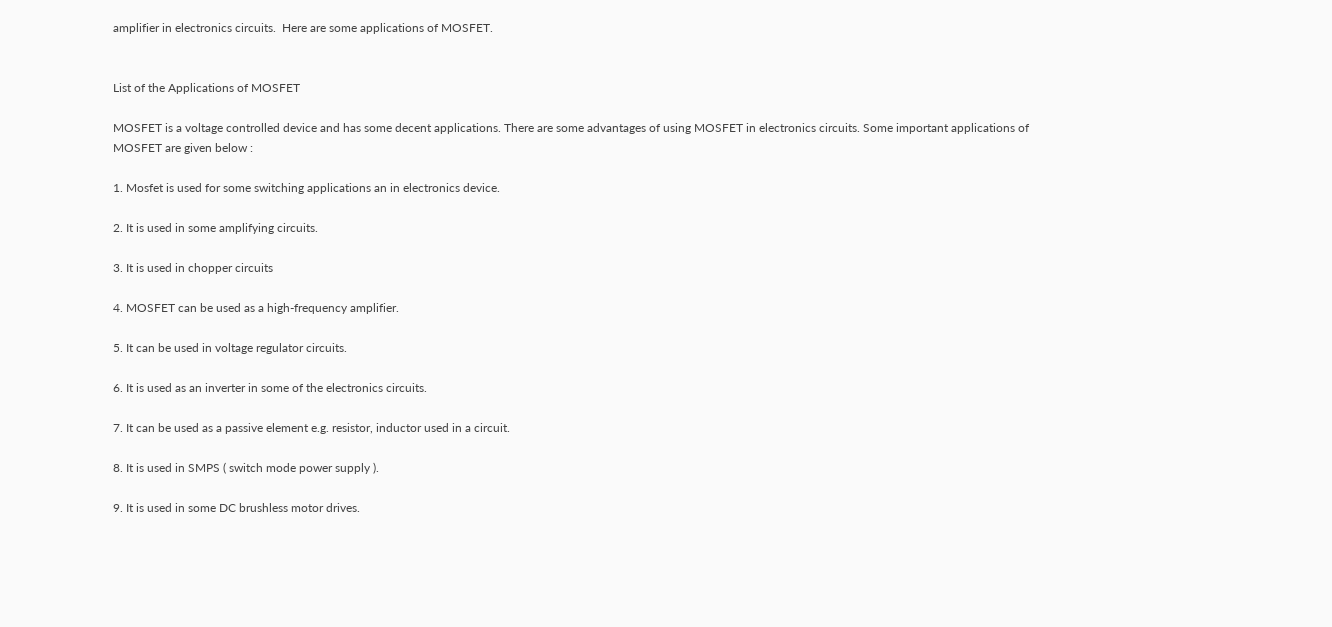amplifier in electronics circuits.  Here are some applications of MOSFET.


List of the Applications of MOSFET

MOSFET is a voltage controlled device and has some decent applications. There are some advantages of using MOSFET in electronics circuits. Some important applications of MOSFET are given below :

1. Mosfet is used for some switching applications an in electronics device.

2. It is used in some amplifying circuits.

3. It is used in chopper circuits

4. MOSFET can be used as a high-frequency amplifier.

5. It can be used in voltage regulator circuits.

6. It is used as an inverter in some of the electronics circuits.

7. It can be used as a passive element e.g. resistor, inductor used in a circuit.

8. It is used in SMPS ( switch mode power supply ).

9. It is used in some DC brushless motor drives.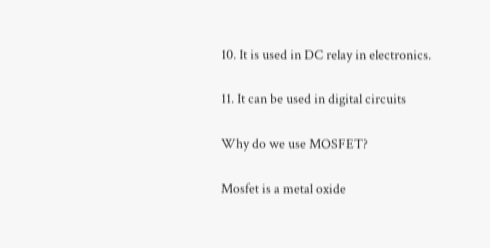10. It is used in DC relay in electronics.

11. It can be used in digital circuits

Why do we use MOSFET?

Mosfet is a metal oxide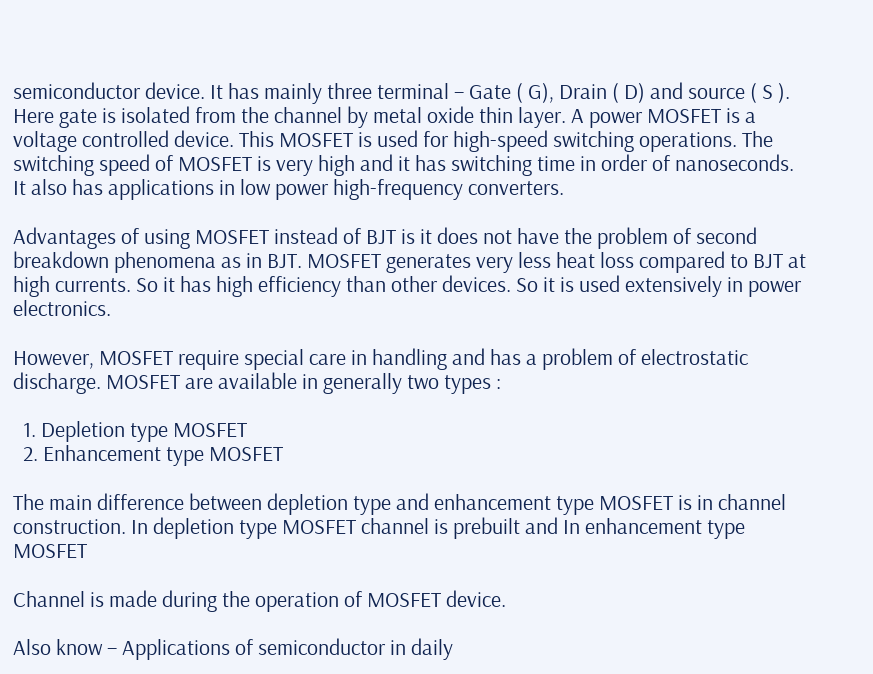semiconductor device. It has mainly three terminal – Gate ( G), Drain ( D) and source ( S ). Here gate is isolated from the channel by metal oxide thin layer. A power MOSFET is a voltage controlled device. This MOSFET is used for high-speed switching operations. The switching speed of MOSFET is very high and it has switching time in order of nanoseconds. It also has applications in low power high-frequency converters.

Advantages of using MOSFET instead of BJT is it does not have the problem of second breakdown phenomena as in BJT. MOSFET generates very less heat loss compared to BJT at high currents. So it has high efficiency than other devices. So it is used extensively in power electronics.

However, MOSFET require special care in handling and has a problem of electrostatic discharge. MOSFET are available in generally two types :

  1. Depletion type MOSFET
  2. Enhancement type MOSFET

The main difference between depletion type and enhancement type MOSFET is in channel construction. In depletion type MOSFET channel is prebuilt and In enhancement type MOSFET

Channel is made during the operation of MOSFET device.

Also know – Applications of semiconductor in daily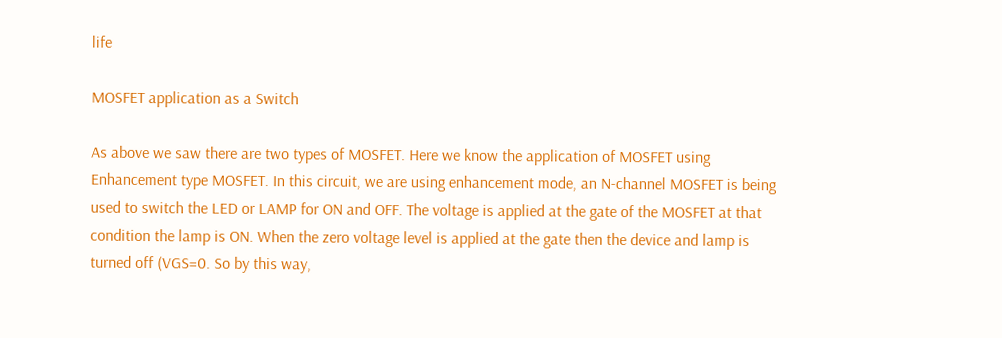life

MOSFET application as a Switch

As above we saw there are two types of MOSFET. Here we know the application of MOSFET using Enhancement type MOSFET. In this circuit, we are using enhancement mode, an N-channel MOSFET is being used to switch the LED or LAMP for ON and OFF. The voltage is applied at the gate of the MOSFET at that condition the lamp is ON. When the zero voltage level is applied at the gate then the device and lamp is turned off (VGS=0. So by this way,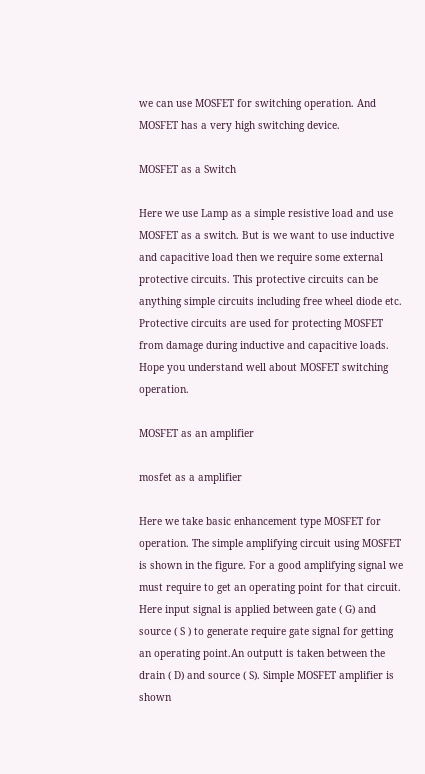we can use MOSFET for switching operation. And MOSFET has a very high switching device.

MOSFET as a Switch

Here we use Lamp as a simple resistive load and use MOSFET as a switch. But is we want to use inductive and capacitive load then we require some external protective circuits. This protective circuits can be anything simple circuits including free wheel diode etc. Protective circuits are used for protecting MOSFET from damage during inductive and capacitive loads. Hope you understand well about MOSFET switching operation.

MOSFET as an amplifier

mosfet as a amplifier

Here we take basic enhancement type MOSFET for operation. The simple amplifying circuit using MOSFET is shown in the figure. For a good amplifying signal we must require to get an operating point for that circuit. Here input signal is applied between gate ( G) and source ( S ) to generate require gate signal for getting an operating point.An outputt is taken between the drain ( D) and source ( S). Simple MOSFET amplifier is shown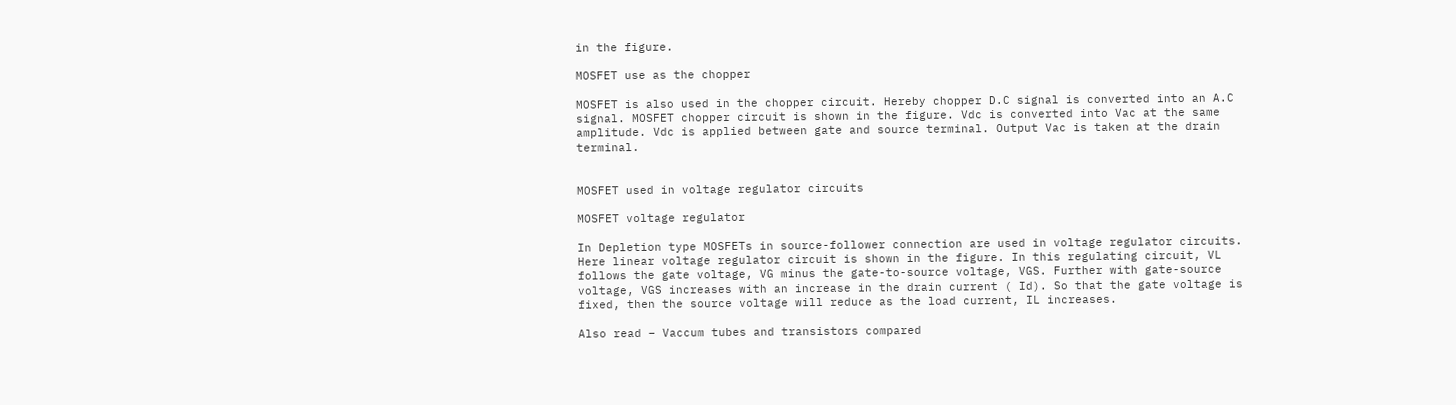in the figure.

MOSFET use as the chopper

MOSFET is also used in the chopper circuit. Hereby chopper D.C signal is converted into an A.C signal. MOSFET chopper circuit is shown in the figure. Vdc is converted into Vac at the same amplitude. Vdc is applied between gate and source terminal. Output Vac is taken at the drain terminal.


MOSFET used in voltage regulator circuits

MOSFET voltage regulator

In Depletion type MOSFETs in source-follower connection are used in voltage regulator circuits. Here linear voltage regulator circuit is shown in the figure. In this regulating circuit, VL follows the gate voltage, VG minus the gate-to-source voltage, VGS. Further with gate-source voltage, VGS increases with an increase in the drain current ( Id). So that the gate voltage is fixed, then the source voltage will reduce as the load current, IL increases.

Also read – Vaccum tubes and transistors compared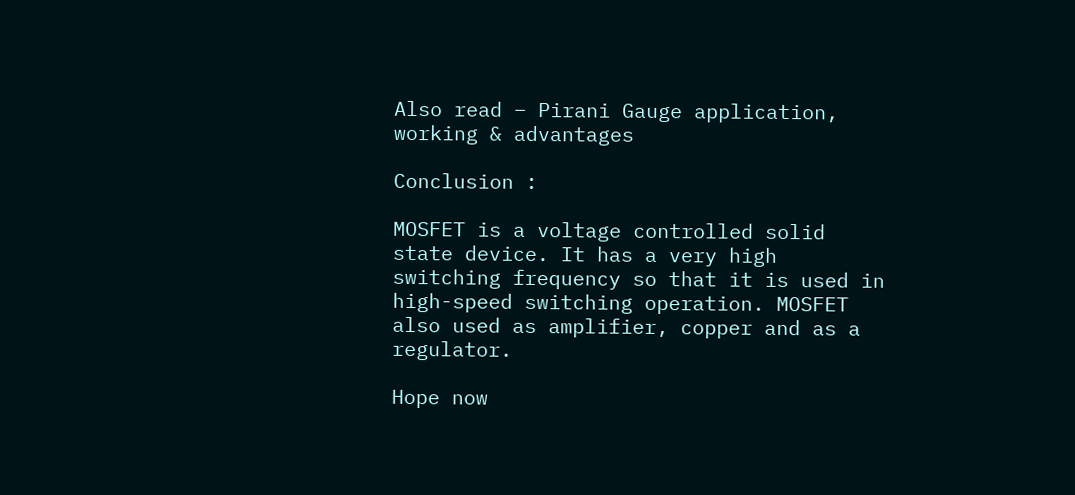Also read – Pirani Gauge application, working & advantages

Conclusion :

MOSFET is a voltage controlled solid state device. It has a very high switching frequency so that it is used in high-speed switching operation. MOSFET also used as amplifier, copper and as a regulator.

Hope now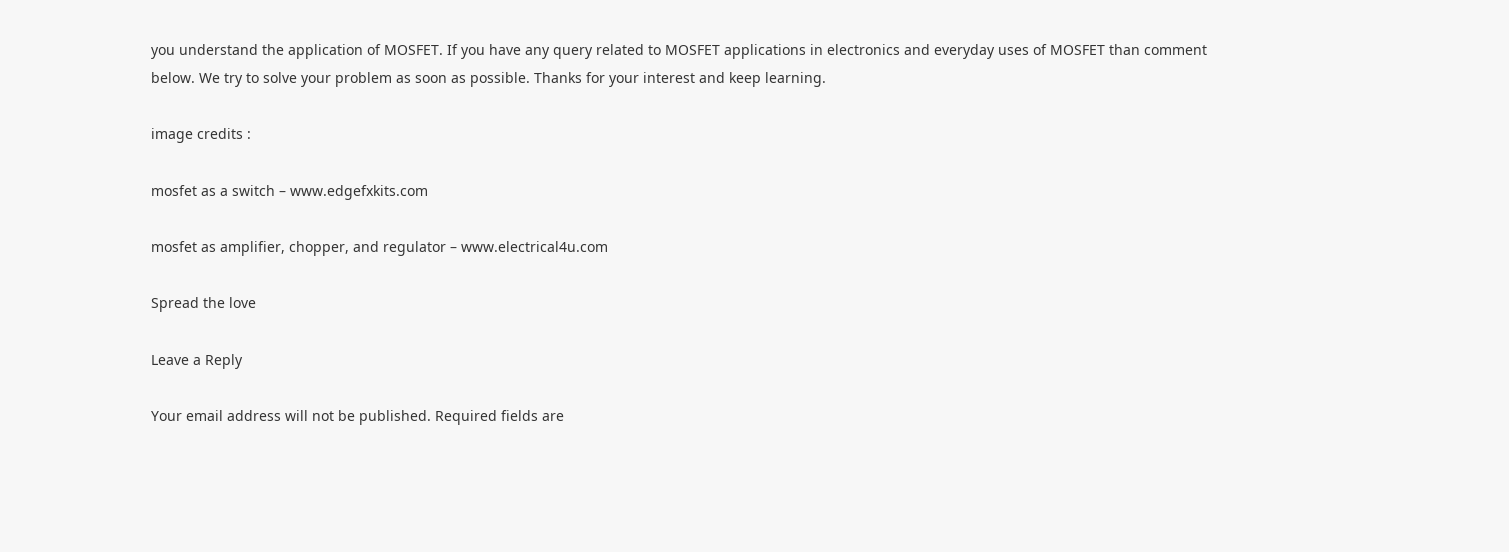you understand the application of MOSFET. If you have any query related to MOSFET applications in electronics and everyday uses of MOSFET than comment below. We try to solve your problem as soon as possible. Thanks for your interest and keep learning.

image credits :

mosfet as a switch – www.edgefxkits.com

mosfet as amplifier, chopper, and regulator – www.electrical4u.com

Spread the love

Leave a Reply

Your email address will not be published. Required fields are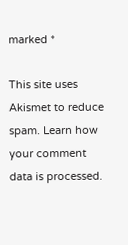marked *

This site uses Akismet to reduce spam. Learn how your comment data is processed.